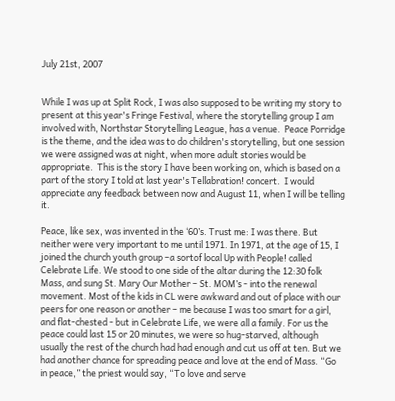July 21st, 2007


While I was up at Split Rock, I was also supposed to be writing my story to present at this year's Fringe Festival, where the storytelling group I am involved with, Northstar Storytelling League, has a venue.  Peace Porridge is the theme, and the idea was to do children's storytelling, but one session we were assigned was at night, when more adult stories would be appropriate.  This is the story I have been working on, which is based on a part of the story I told at last year's Tellabration! concert.  I would appreciate any feedback between now and August 11, when I will be telling it.

Peace, like sex, was invented in the ‘60’s. Trust me: I was there. But neither were very important to me until 1971. In 1971, at the age of 15, I joined the church youth group –a sortof local Up with People! called Celebrate Life. We stood to one side of the altar during the 12:30 folk Mass, and sung St. Mary Our Mother – St. MOM’s - into the renewal movement. Most of the kids in CL were awkward and out of place with our peers for one reason or another – me because I was too smart for a girl, and flat-chested - but in Celebrate Life, we were all a family. For us the peace could last 15 or 20 minutes, we were so hug-starved, although usually the rest of the church had had enough and cut us off at ten. But we had another chance for spreading peace and love at the end of Mass. “Go in peace,” the priest would say, “To love and serve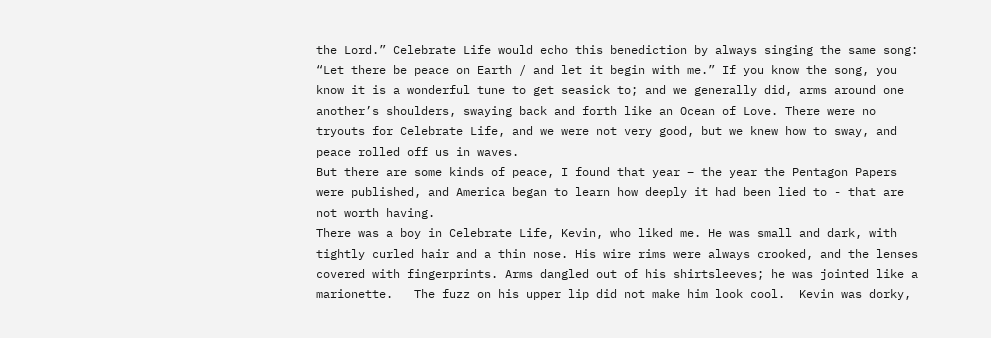the Lord.” Celebrate Life would echo this benediction by always singing the same song:  “Let there be peace on Earth / and let it begin with me.” If you know the song, you know it is a wonderful tune to get seasick to; and we generally did, arms around one another’s shoulders, swaying back and forth like an Ocean of Love. There were no tryouts for Celebrate Life, and we were not very good, but we knew how to sway, and peace rolled off us in waves.
But there are some kinds of peace, I found that year – the year the Pentagon Papers were published, and America began to learn how deeply it had been lied to - that are not worth having.
There was a boy in Celebrate Life, Kevin, who liked me. He was small and dark, with tightly curled hair and a thin nose. His wire rims were always crooked, and the lenses covered with fingerprints. Arms dangled out of his shirtsleeves; he was jointed like a marionette.   The fuzz on his upper lip did not make him look cool.  Kevin was dorky,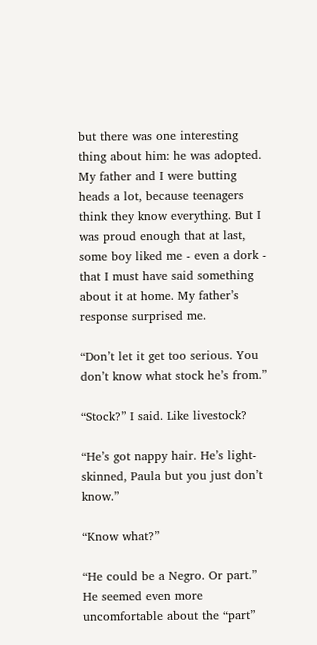but there was one interesting thing about him: he was adopted.
My father and I were butting heads a lot, because teenagers think they know everything. But I was proud enough that at last, some boy liked me - even a dork - that I must have said something about it at home. My father’s response surprised me.

“Don’t let it get too serious. You don’t know what stock he’s from.”

“Stock?” I said. Like livestock?

“He’s got nappy hair. He’s light-skinned, Paula but you just don’t know.”

“Know what?”

“He could be a Negro. Or part.” He seemed even more uncomfortable about the “part”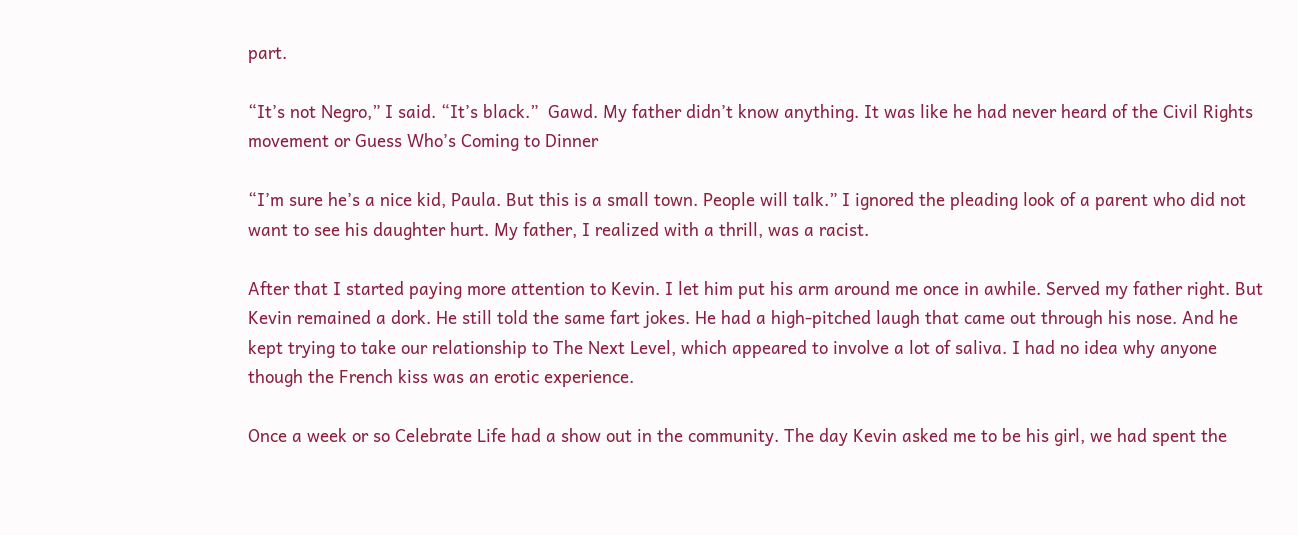part.

“It’s not Negro,” I said. “It’s black.”  Gawd. My father didn’t know anything. It was like he had never heard of the Civil Rights movement or Guess Who’s Coming to Dinner

“I’m sure he’s a nice kid, Paula. But this is a small town. People will talk.” I ignored the pleading look of a parent who did not want to see his daughter hurt. My father, I realized with a thrill, was a racist.

After that I started paying more attention to Kevin. I let him put his arm around me once in awhile. Served my father right. But Kevin remained a dork. He still told the same fart jokes. He had a high-pitched laugh that came out through his nose. And he kept trying to take our relationship to The Next Level, which appeared to involve a lot of saliva. I had no idea why anyone though the French kiss was an erotic experience.

Once a week or so Celebrate Life had a show out in the community. The day Kevin asked me to be his girl, we had spent the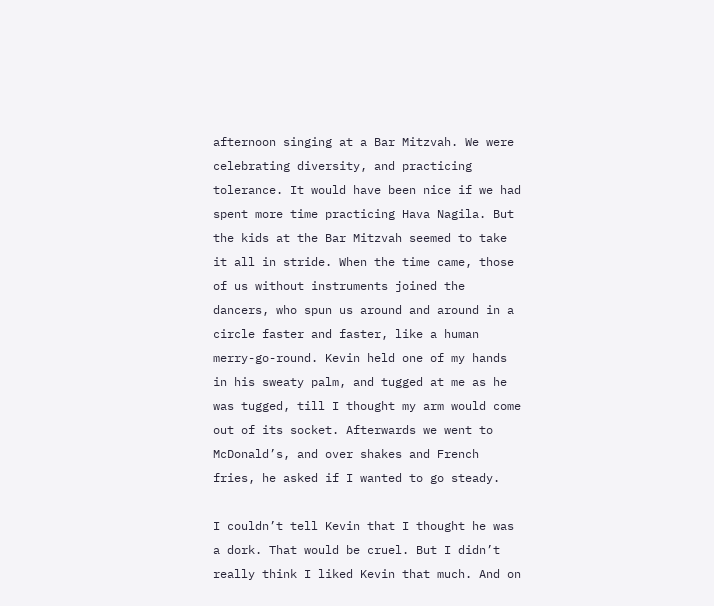afternoon singing at a Bar Mitzvah. We were celebrating diversity, and practicing tolerance. It would have been nice if we had spent more time practicing Hava Nagila. But the kids at the Bar Mitzvah seemed to take it all in stride. When the time came, those of us without instruments joined the dancers, who spun us around and around in a circle faster and faster, like a human merry-go-round. Kevin held one of my hands in his sweaty palm, and tugged at me as he was tugged, till I thought my arm would come out of its socket. Afterwards we went to McDonald’s, and over shakes and French fries, he asked if I wanted to go steady.

I couldn’t tell Kevin that I thought he was a dork. That would be cruel. But I didn’t really think I liked Kevin that much. And on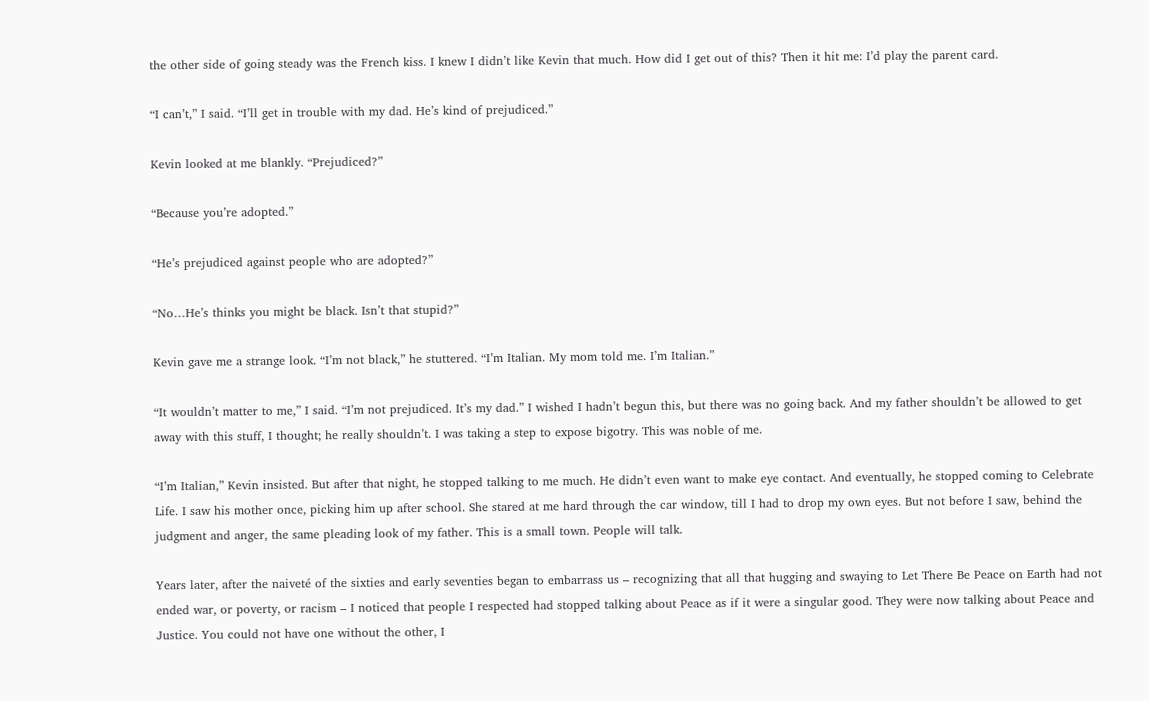the other side of going steady was the French kiss. I knew I didn’t like Kevin that much. How did I get out of this? Then it hit me: I’d play the parent card.

“I can’t,” I said. “I’ll get in trouble with my dad. He’s kind of prejudiced.”

Kevin looked at me blankly. “Prejudiced?”

“Because you’re adopted.”

“He’s prejudiced against people who are adopted?”

“No…He’s thinks you might be black. Isn’t that stupid?”

Kevin gave me a strange look. “I’m not black,” he stuttered. “I’m Italian. My mom told me. I’m Italian.”

“It wouldn’t matter to me,” I said. “I’m not prejudiced. It’s my dad.” I wished I hadn’t begun this, but there was no going back. And my father shouldn’t be allowed to get away with this stuff, I thought; he really shouldn’t. I was taking a step to expose bigotry. This was noble of me.

“I’m Italian,” Kevin insisted. But after that night, he stopped talking to me much. He didn’t even want to make eye contact. And eventually, he stopped coming to Celebrate Life. I saw his mother once, picking him up after school. She stared at me hard through the car window, till I had to drop my own eyes. But not before I saw, behind the judgment and anger, the same pleading look of my father. This is a small town. People will talk.

Years later, after the naiveté of the sixties and early seventies began to embarrass us – recognizing that all that hugging and swaying to Let There Be Peace on Earth had not ended war, or poverty, or racism – I noticed that people I respected had stopped talking about Peace as if it were a singular good. They were now talking about Peace and Justice. You could not have one without the other, I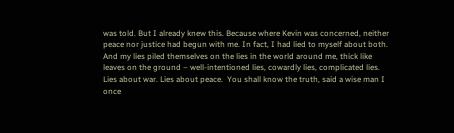was told. But I already knew this. Because where Kevin was concerned, neither peace nor justice had begun with me. In fact, I had lied to myself about both. And my lies piled themselves on the lies in the world around me, thick like leaves on the ground – well-intentioned lies, cowardly lies, complicated lies. Lies about war. Lies about peace.  You shall know the truth, said a wise man I once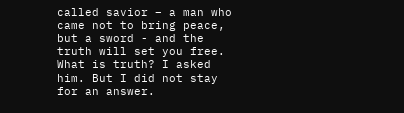called savior – a man who came not to bring peace, but a sword - and the truth will set you free. What is truth? I asked him. But I did not stay for an answer.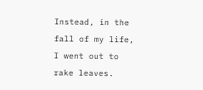Instead, in the fall of my life, I went out to rake leaves.